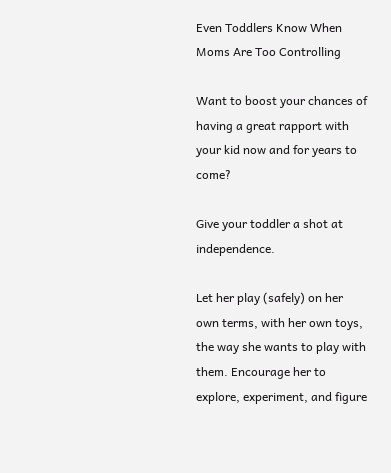Even Toddlers Know When Moms Are Too Controlling

Want to boost your chances of having a great rapport with your kid now and for years to come?

Give your toddler a shot at independence.

Let her play (safely) on her own terms, with her own toys, the way she wants to play with them. Encourage her to explore, experiment, and figure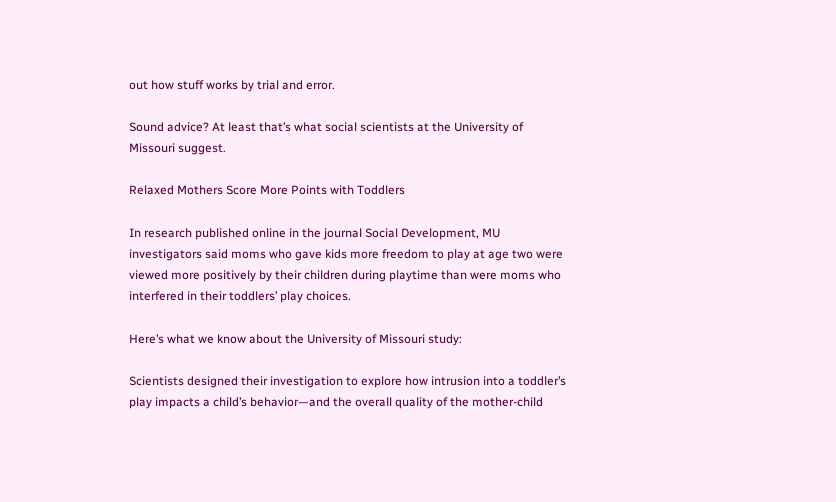out how stuff works by trial and error.

Sound advice? At least that’s what social scientists at the University of Missouri suggest.

Relaxed Mothers Score More Points with Toddlers

In research published online in the journal Social Development, MU investigators said moms who gave kids more freedom to play at age two were viewed more positively by their children during playtime than were moms who interfered in their toddlers’ play choices.

Here’s what we know about the University of Missouri study:

Scientists designed their investigation to explore how intrusion into a toddler’s play impacts a child’s behavior—and the overall quality of the mother-child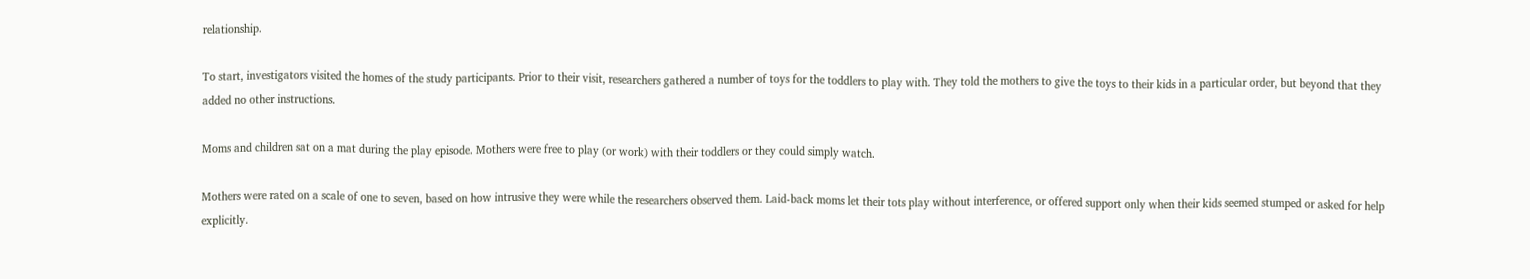relationship.

To start, investigators visited the homes of the study participants. Prior to their visit, researchers gathered a number of toys for the toddlers to play with. They told the mothers to give the toys to their kids in a particular order, but beyond that they added no other instructions.

Moms and children sat on a mat during the play episode. Mothers were free to play (or work) with their toddlers or they could simply watch.

Mothers were rated on a scale of one to seven, based on how intrusive they were while the researchers observed them. Laid-back moms let their tots play without interference, or offered support only when their kids seemed stumped or asked for help explicitly.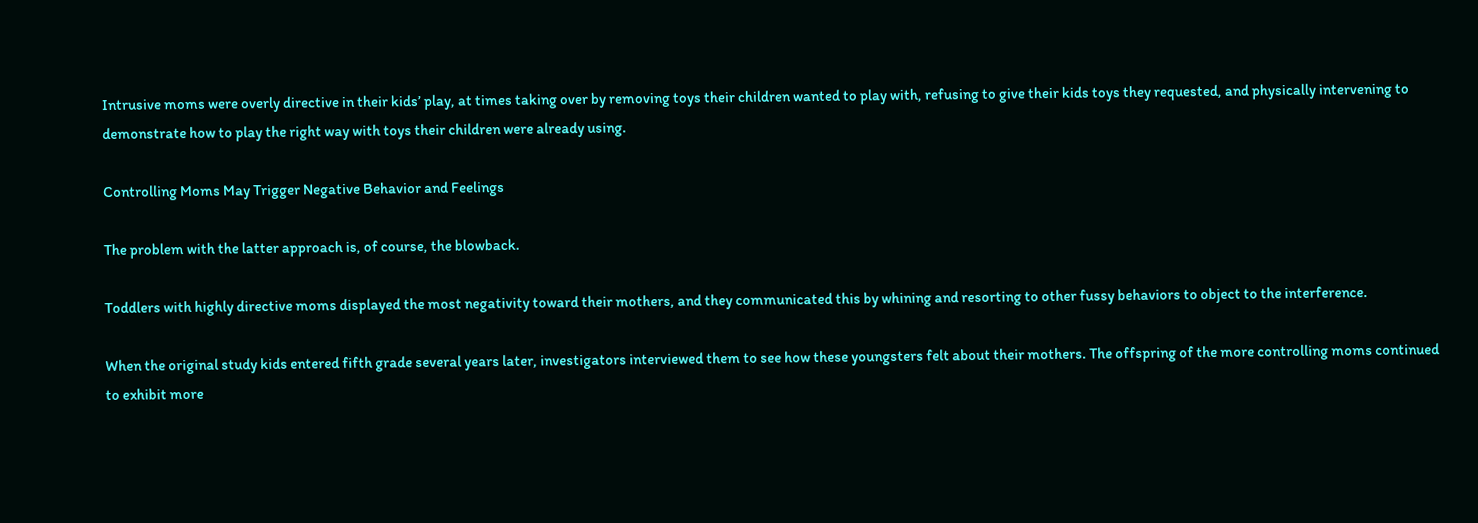Intrusive moms were overly directive in their kids’ play, at times taking over by removing toys their children wanted to play with, refusing to give their kids toys they requested, and physically intervening to demonstrate how to play the right way with toys their children were already using.

Controlling Moms May Trigger Negative Behavior and Feelings

The problem with the latter approach is, of course, the blowback.

Toddlers with highly directive moms displayed the most negativity toward their mothers, and they communicated this by whining and resorting to other fussy behaviors to object to the interference.

When the original study kids entered fifth grade several years later, investigators interviewed them to see how these youngsters felt about their mothers. The offspring of the more controlling moms continued to exhibit more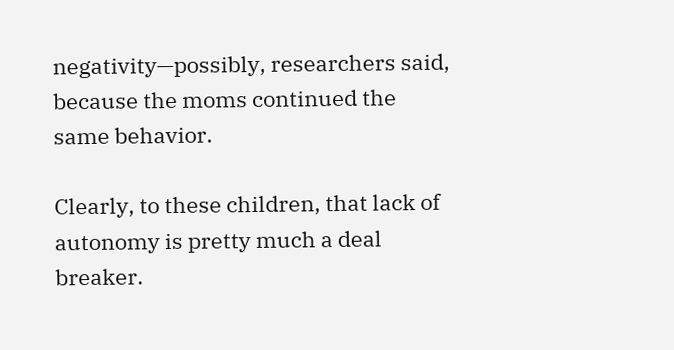negativity—possibly, researchers said, because the moms continued the same behavior.

Clearly, to these children, that lack of autonomy is pretty much a deal breaker.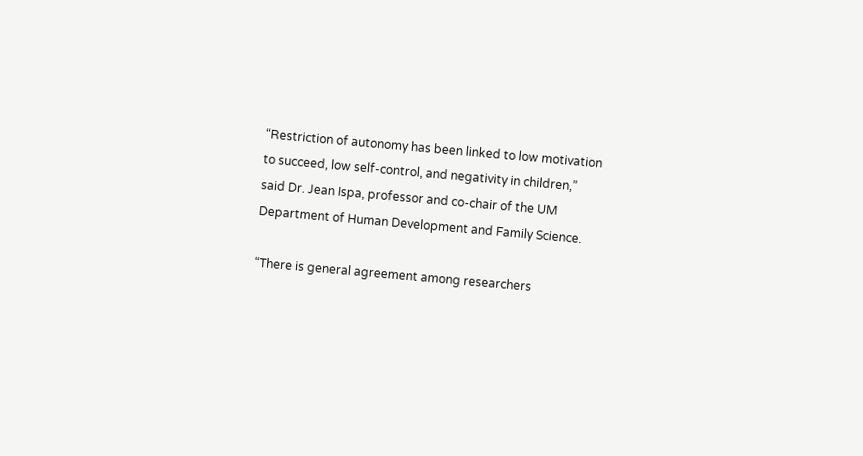“Restriction of autonomy has been linked to low motivation to succeed, low self-control, and negativity in children,” said Dr. Jean Ispa, professor and co-chair of the UM Department of Human Development and Family Science.

“There is general agreement among researchers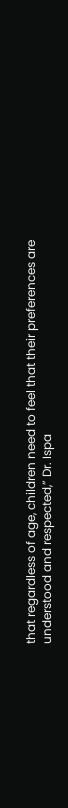that regardless of age, children need to feel that their preferences are understood and respected,” Dr. Ispa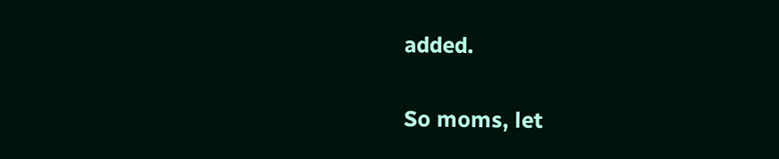added.

So moms, let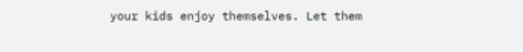your kids enjoy themselves. Let them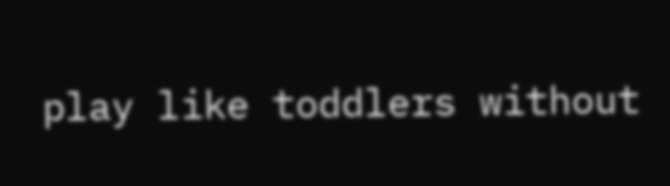play like toddlers without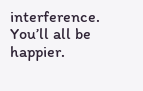interference. You’ll all be happier.